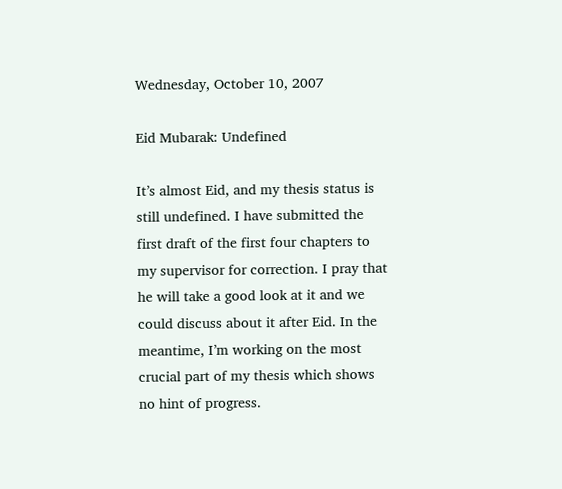Wednesday, October 10, 2007

Eid Mubarak: Undefined

It’s almost Eid, and my thesis status is still undefined. I have submitted the first draft of the first four chapters to my supervisor for correction. I pray that he will take a good look at it and we could discuss about it after Eid. In the meantime, I’m working on the most crucial part of my thesis which shows no hint of progress.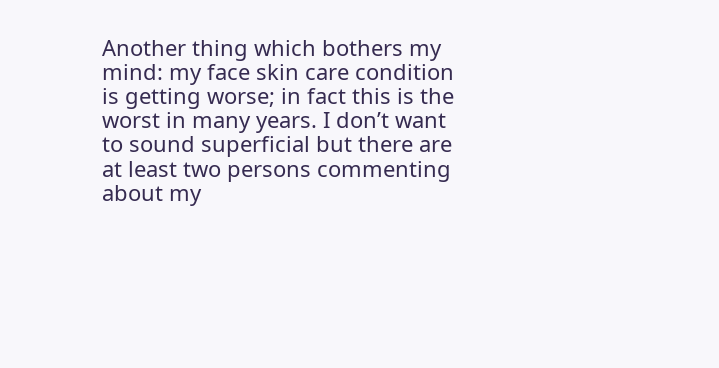Another thing which bothers my mind: my face skin care condition is getting worse; in fact this is the worst in many years. I don’t want to sound superficial but there are at least two persons commenting about my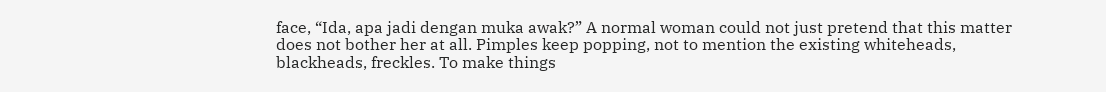face, “Ida, apa jadi dengan muka awak?” A normal woman could not just pretend that this matter does not bother her at all. Pimples keep popping, not to mention the existing whiteheads, blackheads, freckles. To make things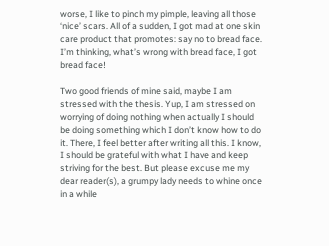worse, I like to pinch my pimple, leaving all those ‘nice’ scars. All of a sudden, I got mad at one skin care product that promotes: say no to bread face. I’m thinking, what’s wrong with bread face, I got bread face!

Two good friends of mine said, maybe I am stressed with the thesis. Yup, I am stressed on worrying of doing nothing when actually I should be doing something which I don’t know how to do it. There, I feel better after writing all this. I know, I should be grateful with what I have and keep striving for the best. But please excuse me my dear reader(s), a grumpy lady needs to whine once in a while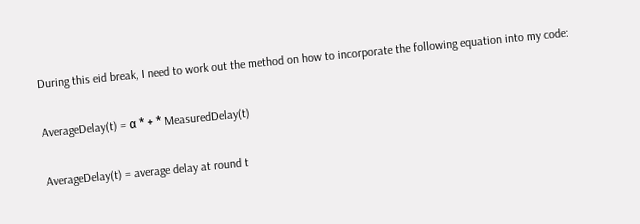During this eid break, I need to work out the method on how to incorporate the following equation into my code:

AverageDelay(t) = α * + * MeasuredDelay(t)

AverageDelay(t) = average delay at round t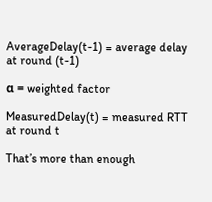AverageDelay(t-1) = average delay at round (t-1)

α = weighted factor

MeasuredDelay(t) = measured RTT at round t

That’s more than enough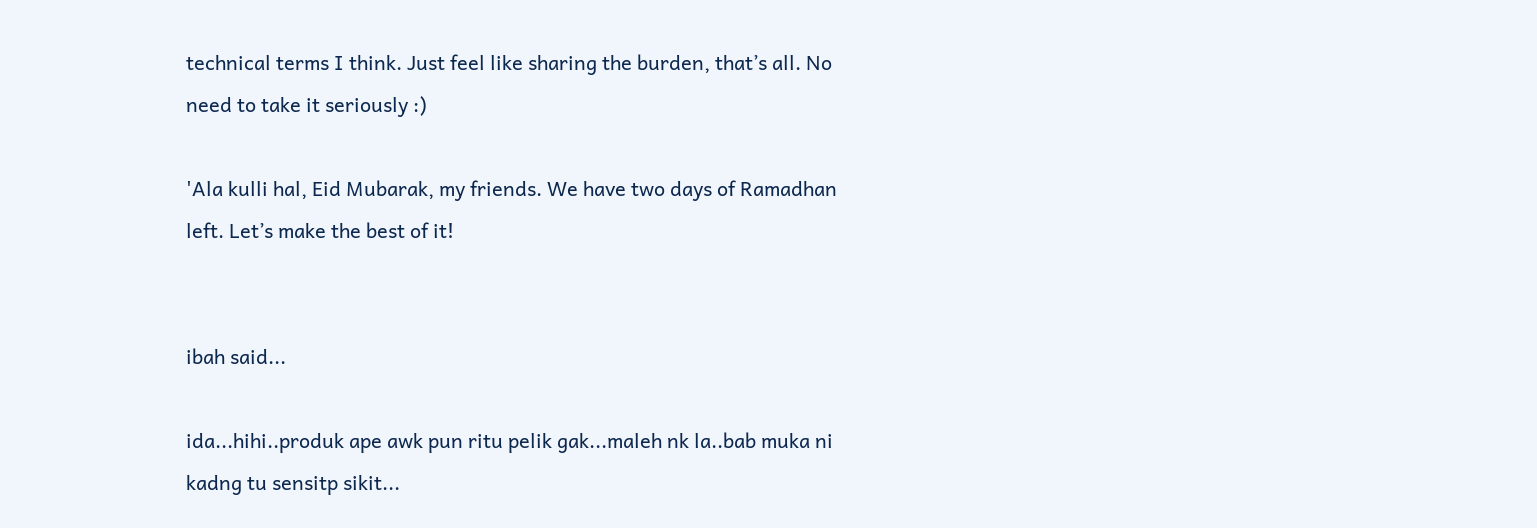technical terms I think. Just feel like sharing the burden, that’s all. No need to take it seriously :)

'Ala kulli hal, Eid Mubarak, my friends. We have two days of Ramadhan left. Let’s make the best of it!


ibah said...

ida...hihi..produk ape awk pun ritu pelik gak...maleh nk la..bab muka ni kadng tu sensitp sikit...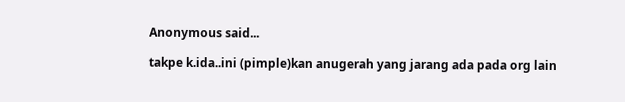Anonymous said...

takpe k.ida..ini (pimple)kan anugerah yang jarang ada pada org lain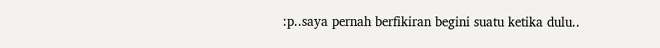:p..saya pernah berfikiran begini suatu ketika dulu..